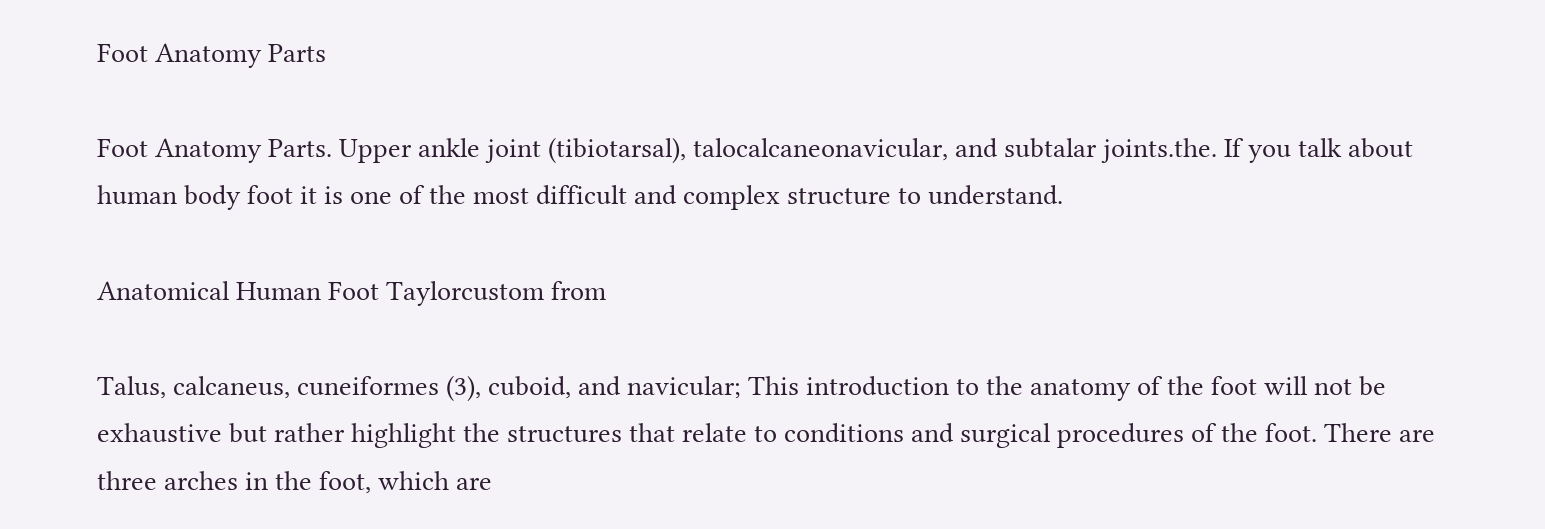Foot Anatomy Parts

Foot Anatomy Parts. Upper ankle joint (tibiotarsal), talocalcaneonavicular, and subtalar joints.the. If you talk about human body foot it is one of the most difficult and complex structure to understand.

Anatomical Human Foot Taylorcustom from

Talus, calcaneus, cuneiformes (3), cuboid, and navicular; This introduction to the anatomy of the foot will not be exhaustive but rather highlight the structures that relate to conditions and surgical procedures of the foot. There are three arches in the foot, which are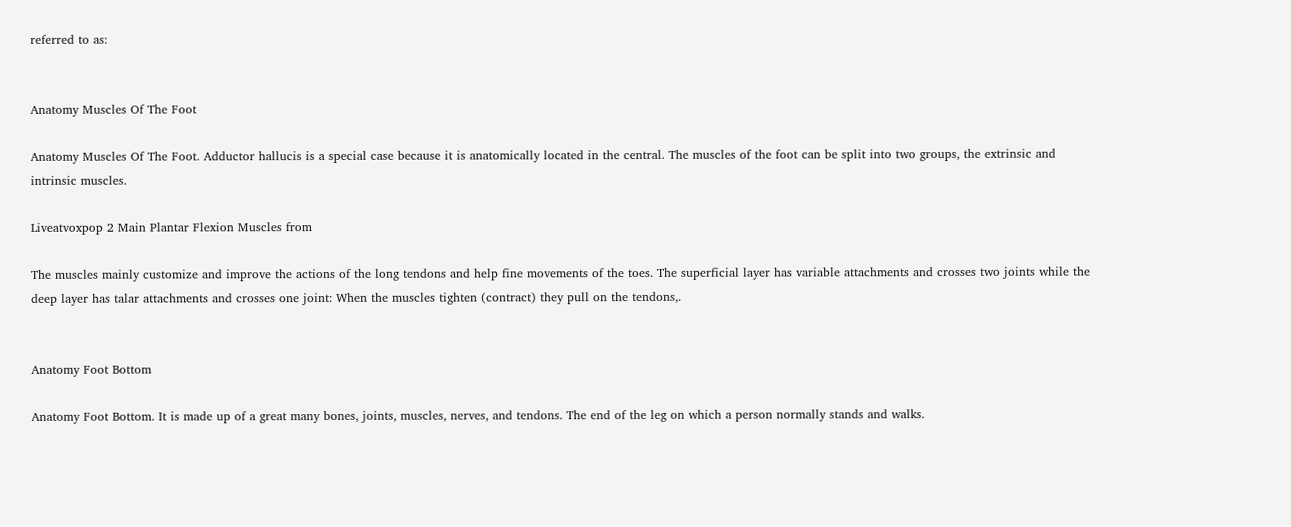referred to as:


Anatomy Muscles Of The Foot

Anatomy Muscles Of The Foot. Adductor hallucis is a special case because it is anatomically located in the central. The muscles of the foot can be split into two groups, the extrinsic and intrinsic muscles.

Liveatvoxpop 2 Main Plantar Flexion Muscles from

The muscles mainly customize and improve the actions of the long tendons and help fine movements of the toes. The superficial layer has variable attachments and crosses two joints while the deep layer has talar attachments and crosses one joint: When the muscles tighten (contract) they pull on the tendons,.


Anatomy Foot Bottom

Anatomy Foot Bottom. It is made up of a great many bones, joints, muscles, nerves, and tendons. The end of the leg on which a person normally stands and walks.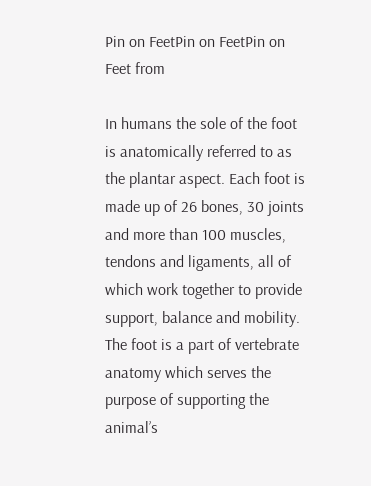Pin on FeetPin on FeetPin on Feet from

In humans the sole of the foot is anatomically referred to as the plantar aspect. Each foot is made up of 26 bones, 30 joints and more than 100 muscles, tendons and ligaments, all of which work together to provide support, balance and mobility. The foot is a part of vertebrate anatomy which serves the purpose of supporting the animal’s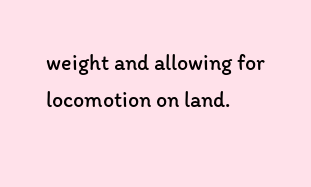weight and allowing for locomotion on land.